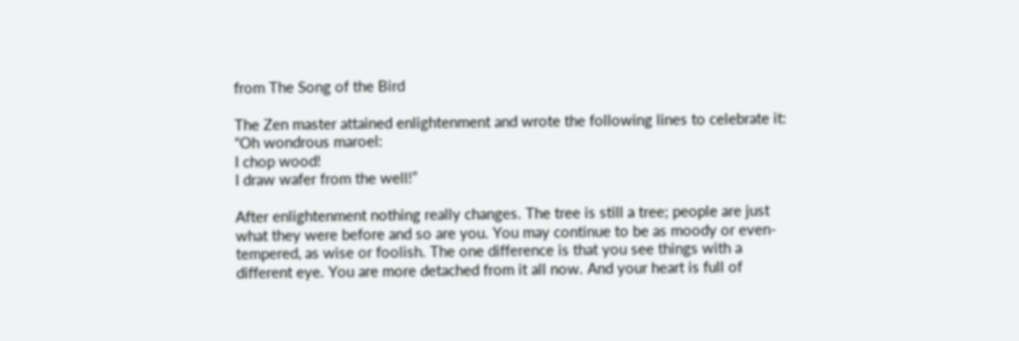from The Song of the Bird

The Zen master attained enlightenment and wrote the following lines to celebrate it:
“Oh wondrous maroel:
I chop wood!
I draw wafer from the well!”

After enlightenment nothing really changes. The tree is still a tree; people are just what they were before and so are you. You may continue to be as moody or even-tempered, as wise or foolish. The one difference is that you see things with a different eye. You are more detached from it all now. And your heart is full of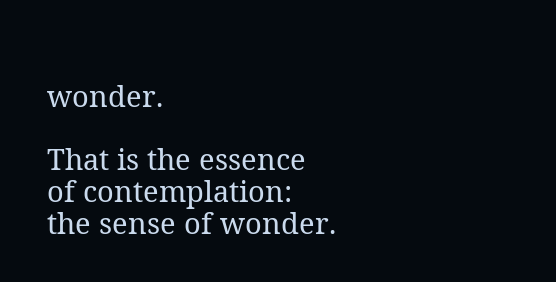wonder.

That is the essence of contemplation: the sense of wonder.